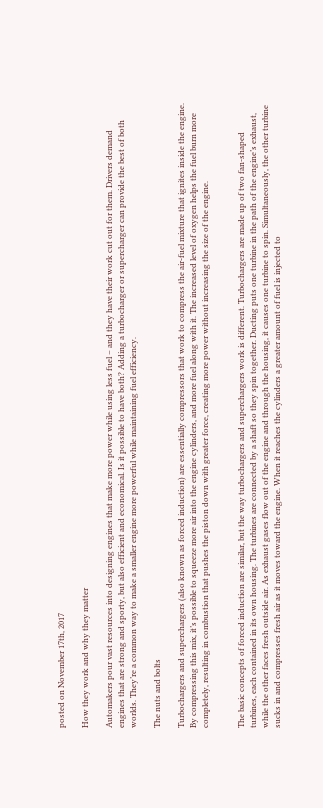posted on November 17th, 2017

How they work and why they matter

Automakers pour vast resources into designing engines that make more power while using less fuel – and they have their work cut out for them. Drivers demand engines that are strong and sporty, but also efficient and economical. Is it possible to have both? Adding a turbocharger or supercharger can provide the best of both worlds. They’re a common way to make a smaller engine more powerful while maintaining fuel efficiency.

The nuts and bolts

Turbochargers and superchargers (also known as forced induction) are essentially compressors that work to compress the air-fuel mixture that ignites inside the engine. By compressing this mix, it’s possible to squeeze more air into the engine cylinders, and more fuel along with it. The increased level of oxygen helps the fuel burn more completely, resulting in combustion that pushes the piston down with greater force, creating more power without increasing the size of the engine.


The basic concepts of forced induction are similar, but the way turbochargers and superchargers work is different. Turbochargers are made up of two fan-shaped turbines, each contained in its own housing. The turbines are connected by a shaft so they spin together. Ducting puts one turbine in the path of the engine’s exhaust, while the other faces fresh outside air. As exhaust gases flow out of the engine and through the housing, it causes one turbine to spin. Simultaneously, the other turbine sucks in and compresses fresh air as it moves toward the engine. When it reaches the cylinders a greater amount of fuel is injected to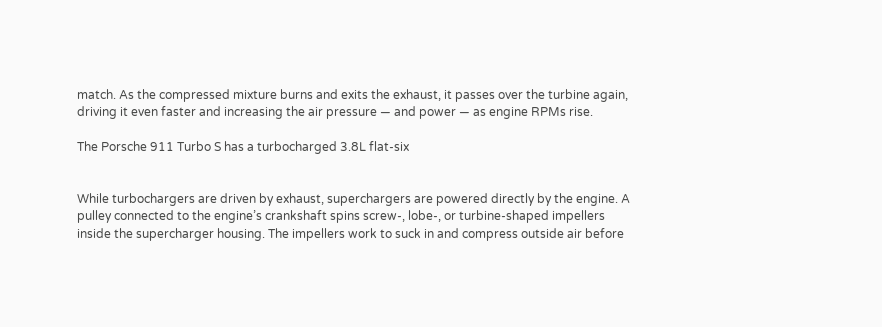match. As the compressed mixture burns and exits the exhaust, it passes over the turbine again, driving it even faster and increasing the air pressure — and power — as engine RPMs rise.

The Porsche 911 Turbo S has a turbocharged 3.8L flat-six


While turbochargers are driven by exhaust, superchargers are powered directly by the engine. A pulley connected to the engine’s crankshaft spins screw-, lobe-, or turbine-shaped impellers inside the supercharger housing. The impellers work to suck in and compress outside air before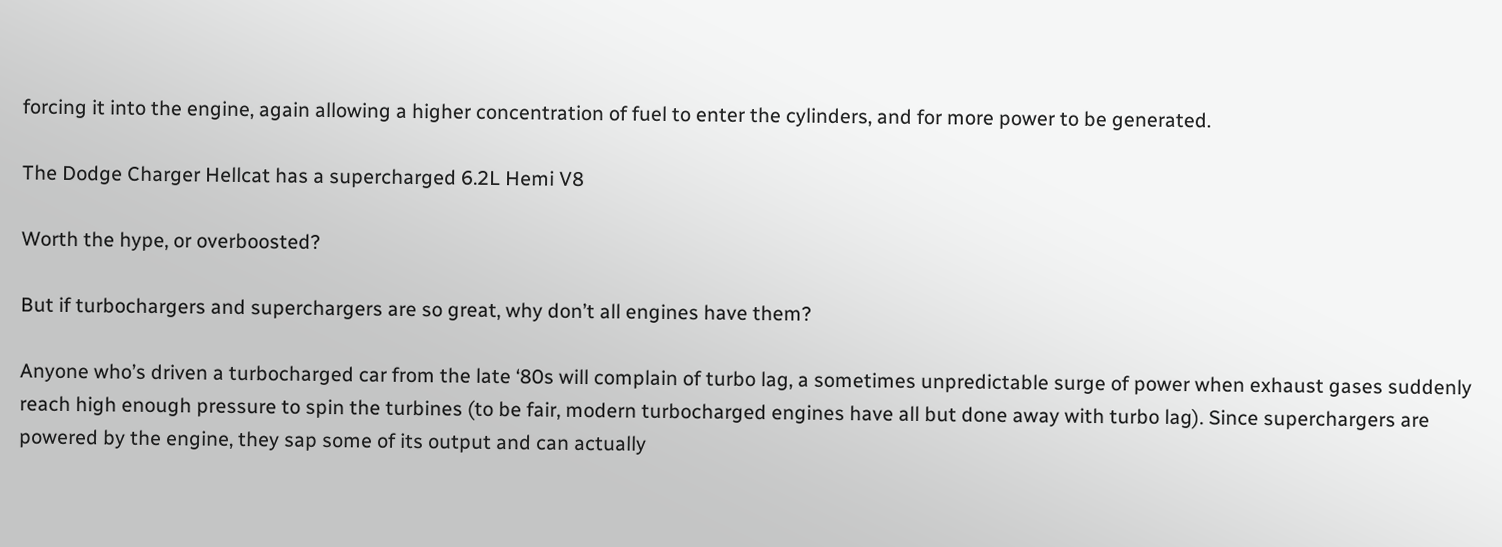forcing it into the engine, again allowing a higher concentration of fuel to enter the cylinders, and for more power to be generated.

The Dodge Charger Hellcat has a supercharged 6.2L Hemi V8

Worth the hype, or overboosted?

But if turbochargers and superchargers are so great, why don’t all engines have them?

Anyone who’s driven a turbocharged car from the late ‘80s will complain of turbo lag, a sometimes unpredictable surge of power when exhaust gases suddenly reach high enough pressure to spin the turbines (to be fair, modern turbocharged engines have all but done away with turbo lag). Since superchargers are powered by the engine, they sap some of its output and can actually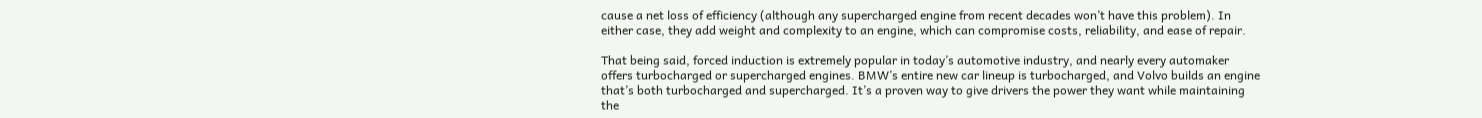cause a net loss of efficiency (although any supercharged engine from recent decades won’t have this problem). In either case, they add weight and complexity to an engine, which can compromise costs, reliability, and ease of repair.

That being said, forced induction is extremely popular in today’s automotive industry, and nearly every automaker offers turbocharged or supercharged engines. BMW’s entire new car lineup is turbocharged, and Volvo builds an engine that’s both turbocharged and supercharged. It’s a proven way to give drivers the power they want while maintaining the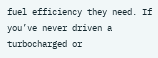fuel efficiency they need. If you’ve never driven a turbocharged or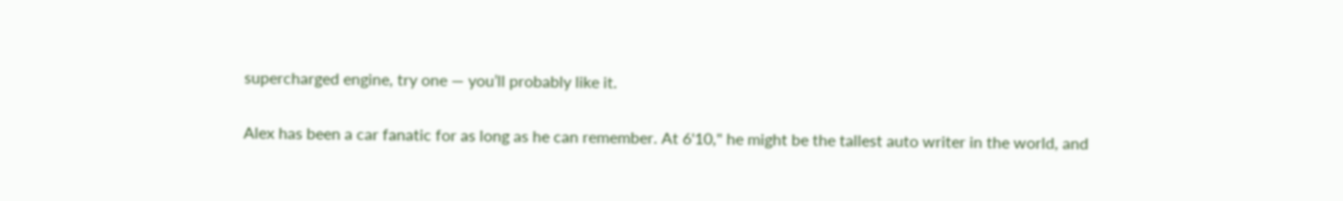supercharged engine, try one — you’ll probably like it.

Alex has been a car fanatic for as long as he can remember. At 6'10," he might be the tallest auto writer in the world, and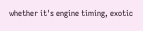whether it's engine timing, exotic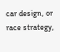car design, or race strategy,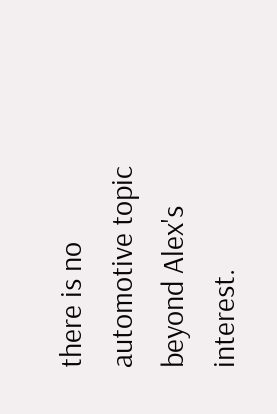there is no automotive topic beyond Alex's interest.